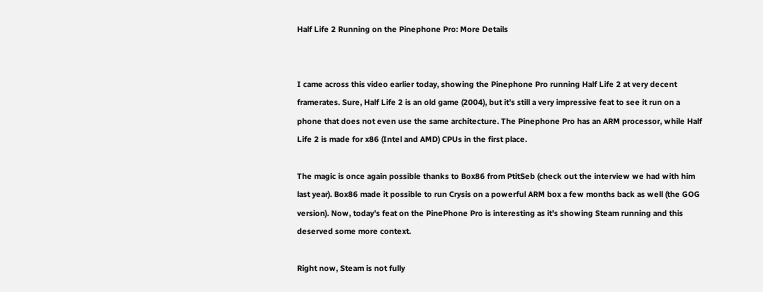Half Life 2 Running on the Pinephone Pro: More Details


I came across this video earlier today, showing the Pinephone Pro running Half Life 2 at very decent framerates. Sure, Half Life 2 is an old game (2004), but it’s still a very impressive feat to see it run on a phone that does not even use the same architecture. The Pinephone Pro has an ARM processor, while Half Life 2 is made for x86 (Intel and AMD) CPUs in the first place.

The magic is once again possible thanks to Box86 from PtitSeb (check out the interview we had with him last year). Box86 made it possible to run Crysis on a powerful ARM box a few months back as well (the GOG version). Now, today’s feat on the PinePhone Pro is interesting as it’s showing Steam running and this deserved some more context.

Right now, Steam is not fully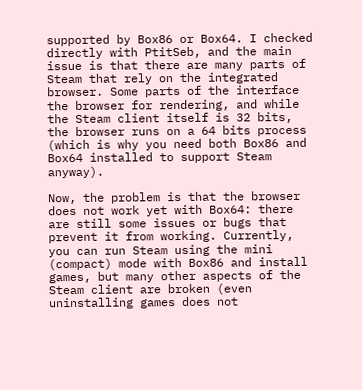supported by Box86 or Box64. I checked directly with PtitSeb, and the main issue is that there are many parts of Steam that rely on the integrated browser. Some parts of the interface the browser for rendering, and while the Steam client itself is 32 bits, the browser runs on a 64 bits process (which is why you need both Box86 and Box64 installed to support Steam anyway).

Now, the problem is that the browser does not work yet with Box64: there are still some issues or bugs that prevent it from working. Currently, you can run Steam using the mini (compact) mode with Box86 and install games, but many other aspects of the Steam client are broken (even uninstalling games does not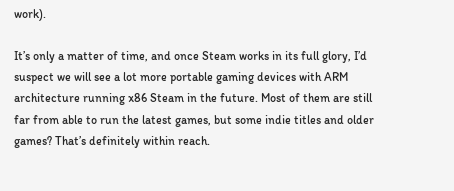work).

It’s only a matter of time, and once Steam works in its full glory, I’d suspect we will see a lot more portable gaming devices with ARM architecture running x86 Steam in the future. Most of them are still far from able to run the latest games, but some indie titles and older games? That’s definitely within reach.